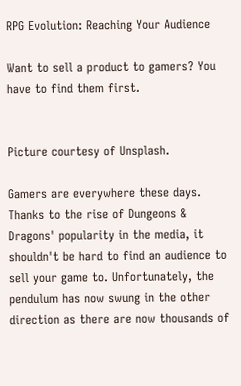RPG Evolution: Reaching Your Audience

Want to sell a product to gamers? You have to find them first.


Picture courtesy of Unsplash.

Gamers are everywhere these days. Thanks to the rise of Dungeons & Dragons' popularity in the media, it shouldn't be hard to find an audience to sell your game to. Unfortunately, the pendulum has now swung in the other direction as there are now thousands of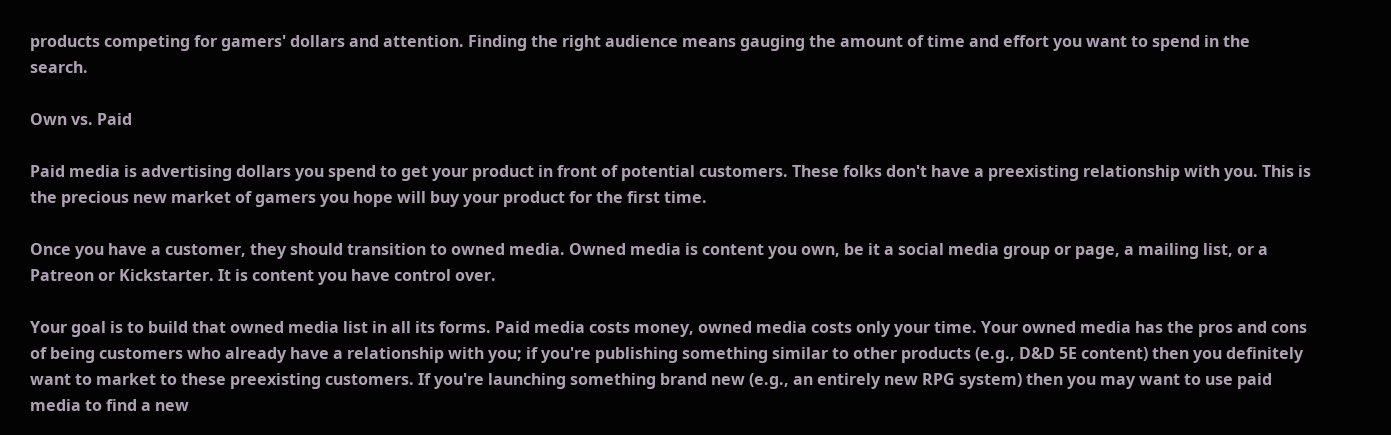products competing for gamers' dollars and attention. Finding the right audience means gauging the amount of time and effort you want to spend in the search.

Own vs. Paid

Paid media is advertising dollars you spend to get your product in front of potential customers. These folks don't have a preexisting relationship with you. This is the precious new market of gamers you hope will buy your product for the first time.

Once you have a customer, they should transition to owned media. Owned media is content you own, be it a social media group or page, a mailing list, or a Patreon or Kickstarter. It is content you have control over.

Your goal is to build that owned media list in all its forms. Paid media costs money, owned media costs only your time. Your owned media has the pros and cons of being customers who already have a relationship with you; if you're publishing something similar to other products (e.g., D&D 5E content) then you definitely want to market to these preexisting customers. If you're launching something brand new (e.g., an entirely new RPG system) then you may want to use paid media to find a new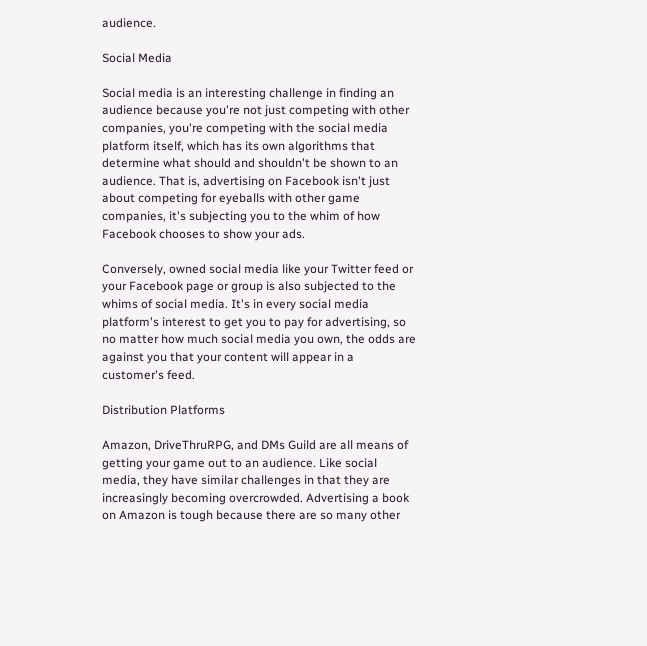audience.

Social Media

Social media is an interesting challenge in finding an audience because you're not just competing with other companies, you're competing with the social media platform itself, which has its own algorithms that determine what should and shouldn't be shown to an audience. That is, advertising on Facebook isn't just about competing for eyeballs with other game companies, it's subjecting you to the whim of how Facebook chooses to show your ads.

Conversely, owned social media like your Twitter feed or your Facebook page or group is also subjected to the whims of social media. It's in every social media platform's interest to get you to pay for advertising, so no matter how much social media you own, the odds are against you that your content will appear in a customer's feed.

Distribution Platforms

Amazon, DriveThruRPG, and DMs Guild are all means of getting your game out to an audience. Like social media, they have similar challenges in that they are increasingly becoming overcrowded. Advertising a book on Amazon is tough because there are so many other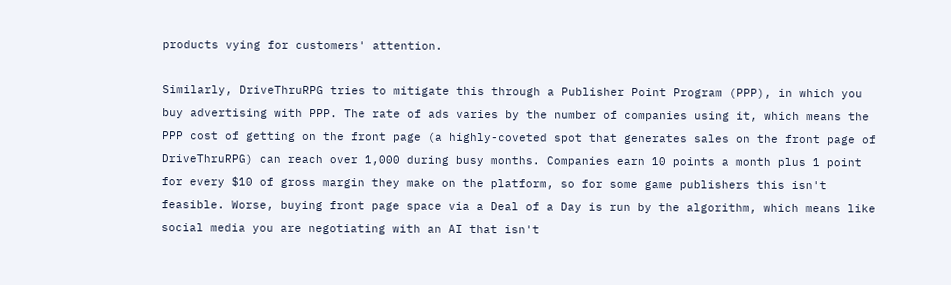products vying for customers' attention.

Similarly, DriveThruRPG tries to mitigate this through a Publisher Point Program (PPP), in which you buy advertising with PPP. The rate of ads varies by the number of companies using it, which means the PPP cost of getting on the front page (a highly-coveted spot that generates sales on the front page of DriveThruRPG) can reach over 1,000 during busy months. Companies earn 10 points a month plus 1 point for every $10 of gross margin they make on the platform, so for some game publishers this isn't feasible. Worse, buying front page space via a Deal of a Day is run by the algorithm, which means like social media you are negotiating with an AI that isn't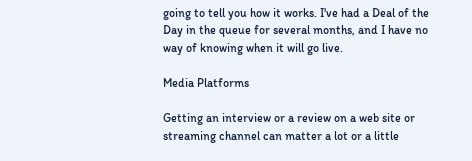going to tell you how it works. I've had a Deal of the Day in the queue for several months, and I have no way of knowing when it will go live.

Media Platforms

Getting an interview or a review on a web site or streaming channel can matter a lot or a little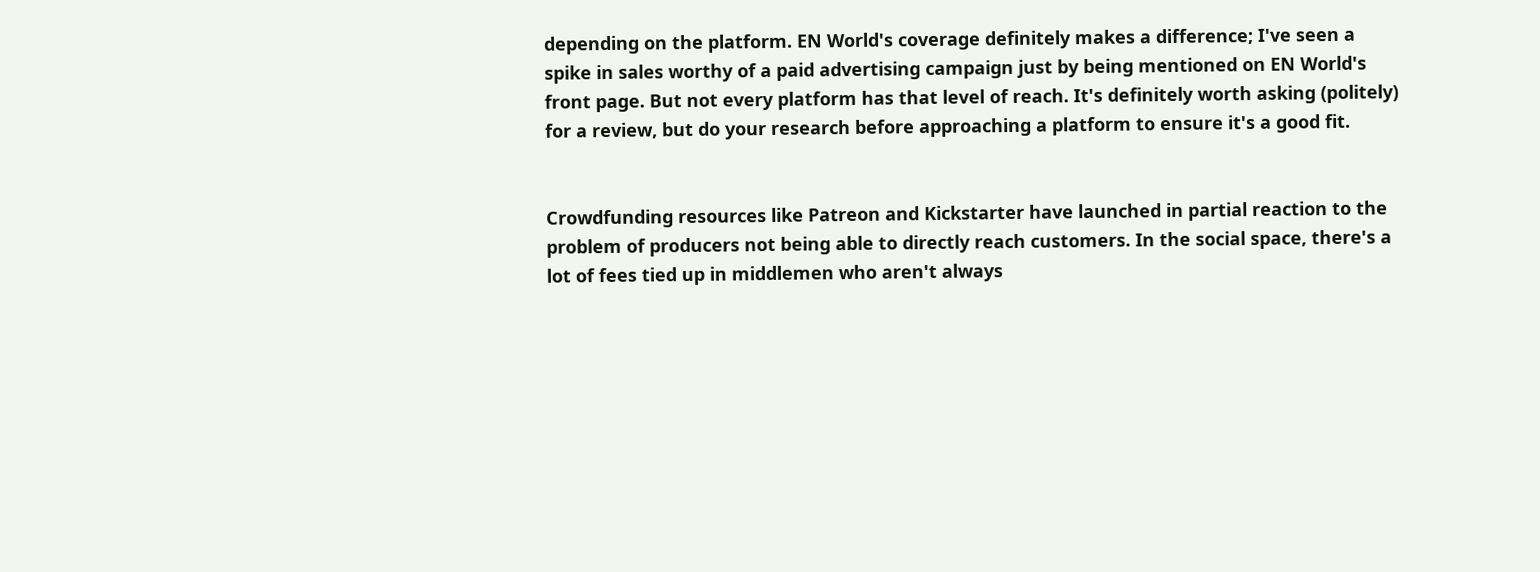depending on the platform. EN World's coverage definitely makes a difference; I've seen a spike in sales worthy of a paid advertising campaign just by being mentioned on EN World's front page. But not every platform has that level of reach. It's definitely worth asking (politely) for a review, but do your research before approaching a platform to ensure it's a good fit.


Crowdfunding resources like Patreon and Kickstarter have launched in partial reaction to the problem of producers not being able to directly reach customers. In the social space, there's a lot of fees tied up in middlemen who aren't always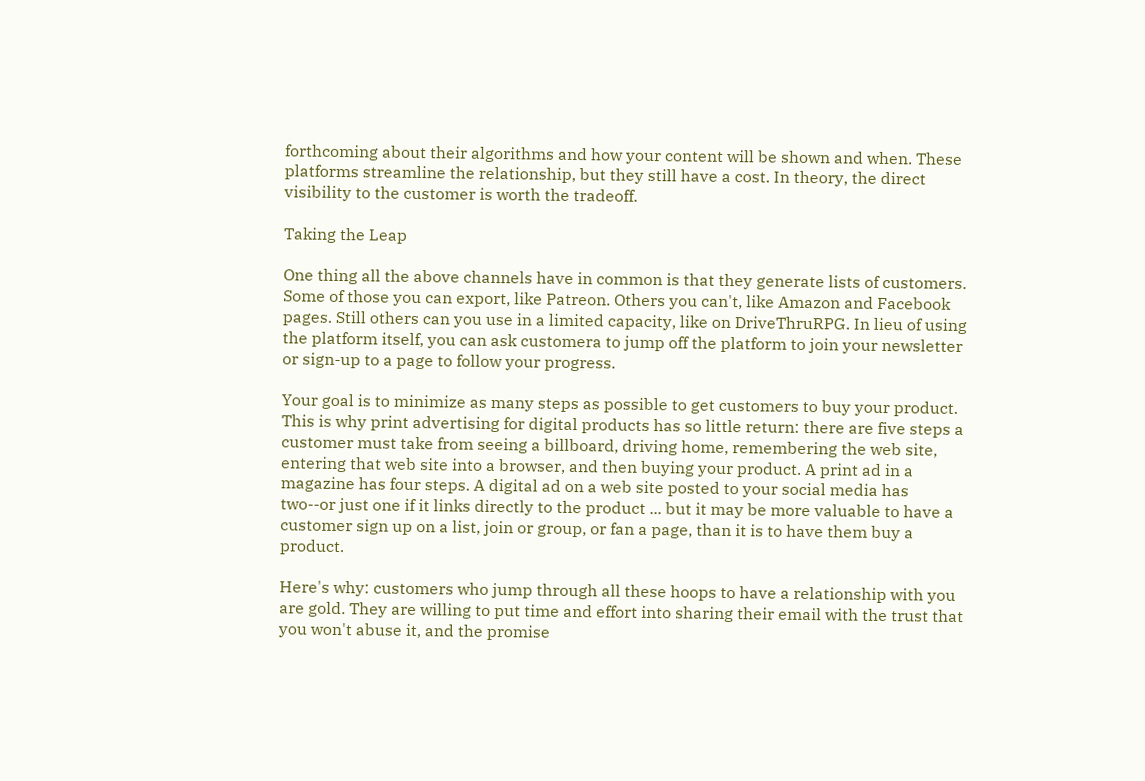forthcoming about their algorithms and how your content will be shown and when. These platforms streamline the relationship, but they still have a cost. In theory, the direct visibility to the customer is worth the tradeoff.

Taking the Leap

One thing all the above channels have in common is that they generate lists of customers. Some of those you can export, like Patreon. Others you can't, like Amazon and Facebook pages. Still others can you use in a limited capacity, like on DriveThruRPG. In lieu of using the platform itself, you can ask customera to jump off the platform to join your newsletter or sign-up to a page to follow your progress.

Your goal is to minimize as many steps as possible to get customers to buy your product. This is why print advertising for digital products has so little return: there are five steps a customer must take from seeing a billboard, driving home, remembering the web site, entering that web site into a browser, and then buying your product. A print ad in a magazine has four steps. A digital ad on a web site posted to your social media has two--or just one if it links directly to the product ... but it may be more valuable to have a customer sign up on a list, join or group, or fan a page, than it is to have them buy a product.

Here's why: customers who jump through all these hoops to have a relationship with you are gold. They are willing to put time and effort into sharing their email with the trust that you won't abuse it, and the promise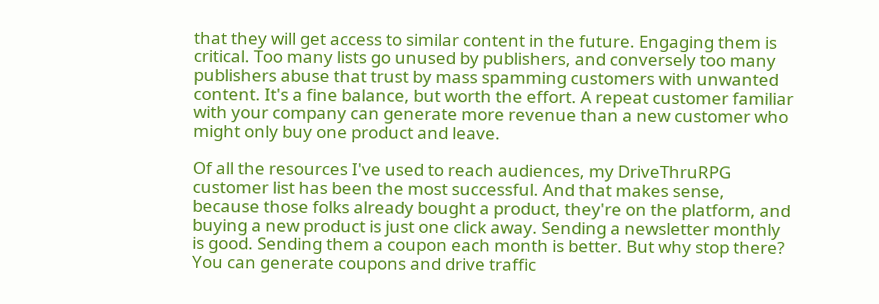that they will get access to similar content in the future. Engaging them is critical. Too many lists go unused by publishers, and conversely too many publishers abuse that trust by mass spamming customers with unwanted content. It's a fine balance, but worth the effort. A repeat customer familiar with your company can generate more revenue than a new customer who might only buy one product and leave.

Of all the resources I've used to reach audiences, my DriveThruRPG customer list has been the most successful. And that makes sense, because those folks already bought a product, they're on the platform, and buying a new product is just one click away. Sending a newsletter monthly is good. Sending them a coupon each month is better. But why stop there? You can generate coupons and drive traffic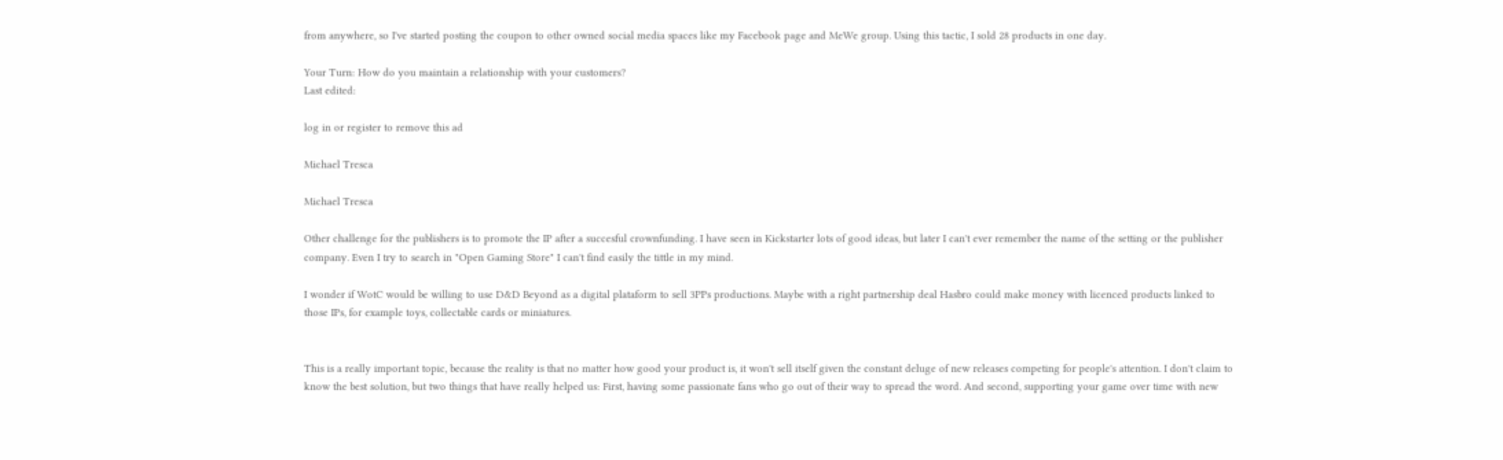from anywhere, so I've started posting the coupon to other owned social media spaces like my Facebook page and MeWe group. Using this tactic, I sold 28 products in one day.

Your Turn: How do you maintain a relationship with your customers?
Last edited:

log in or register to remove this ad

Michael Tresca

Michael Tresca

Other challenge for the publishers is to promote the IP after a succesful crownfunding. I have seen in Kickstarter lots of good ideas, but later I can't ever remember the name of the setting or the publisher company. Even I try to search in "Open Gaming Store" I can't find easily the tittle in my mind.

I wonder if WotC would be willing to use D&D Beyond as a digital plataform to sell 3PPs productions. Maybe with a right partnership deal Hasbro could make money with licenced products linked to those IPs, for example toys, collectable cards or miniatures.


This is a really important topic, because the reality is that no matter how good your product is, it won't sell itself given the constant deluge of new releases competing for people's attention. I don't claim to know the best solution, but two things that have really helped us: First, having some passionate fans who go out of their way to spread the word. And second, supporting your game over time with new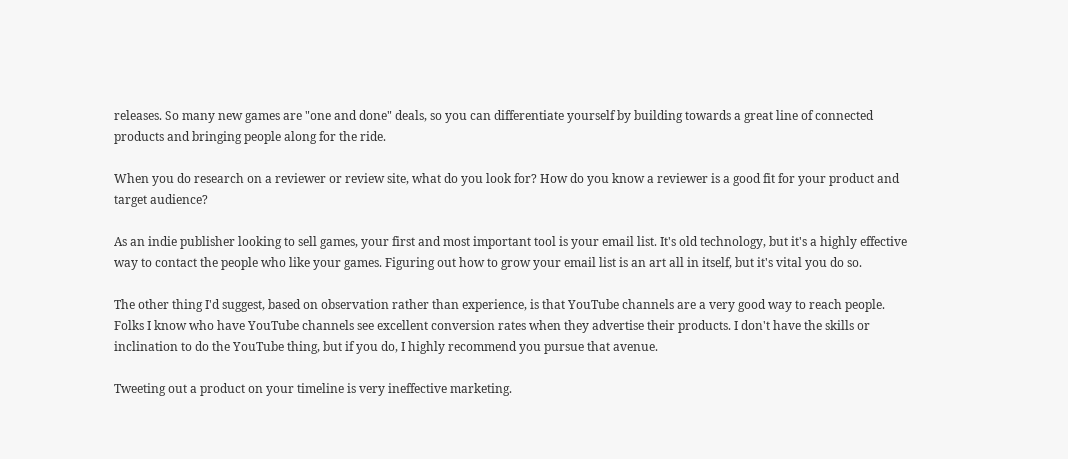releases. So many new games are "one and done" deals, so you can differentiate yourself by building towards a great line of connected products and bringing people along for the ride.

When you do research on a reviewer or review site, what do you look for? How do you know a reviewer is a good fit for your product and target audience?

As an indie publisher looking to sell games, your first and most important tool is your email list. It's old technology, but it's a highly effective way to contact the people who like your games. Figuring out how to grow your email list is an art all in itself, but it's vital you do so.

The other thing I'd suggest, based on observation rather than experience, is that YouTube channels are a very good way to reach people. Folks I know who have YouTube channels see excellent conversion rates when they advertise their products. I don't have the skills or inclination to do the YouTube thing, but if you do, I highly recommend you pursue that avenue.

Tweeting out a product on your timeline is very ineffective marketing.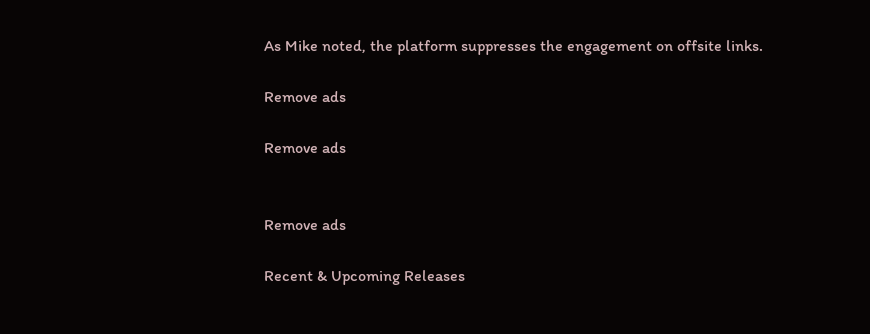As Mike noted, the platform suppresses the engagement on offsite links.

Remove ads

Remove ads


Remove ads

Recent & Upcoming Releases